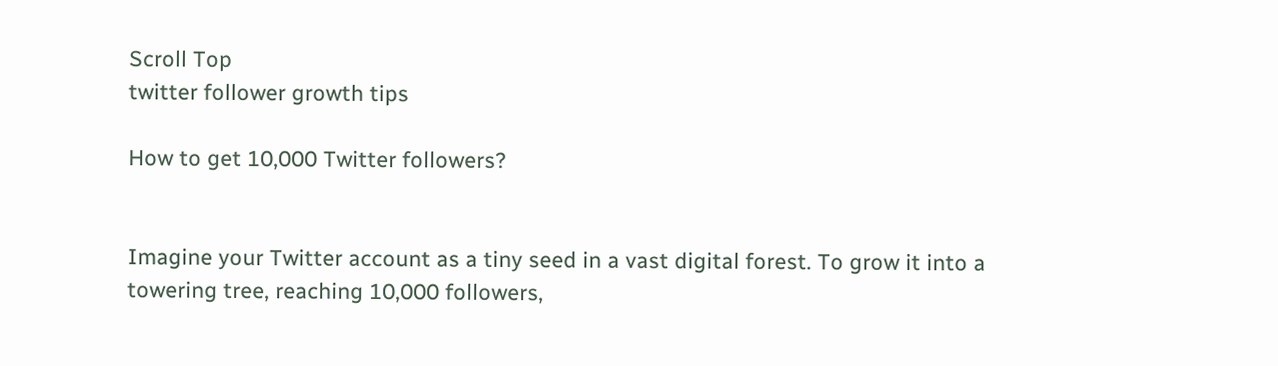Scroll Top
twitter follower growth tips

How to get 10,000 Twitter followers?


Imagine your Twitter account as a tiny seed in a vast digital forest. To grow it into a towering tree, reaching 10,000 followers,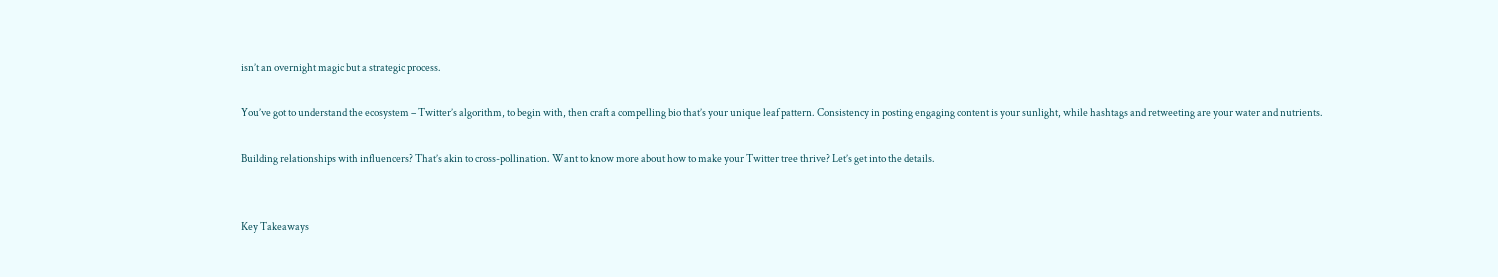isn’t an overnight magic but a strategic process.

You’ve got to understand the ecosystem – Twitter’s algorithm, to begin with, then craft a compelling bio that’s your unique leaf pattern. Consistency in posting engaging content is your sunlight, while hashtags and retweeting are your water and nutrients.

Building relationships with influencers? That’s akin to cross-pollination. Want to know more about how to make your Twitter tree thrive? Let’s get into the details.


Key Takeaways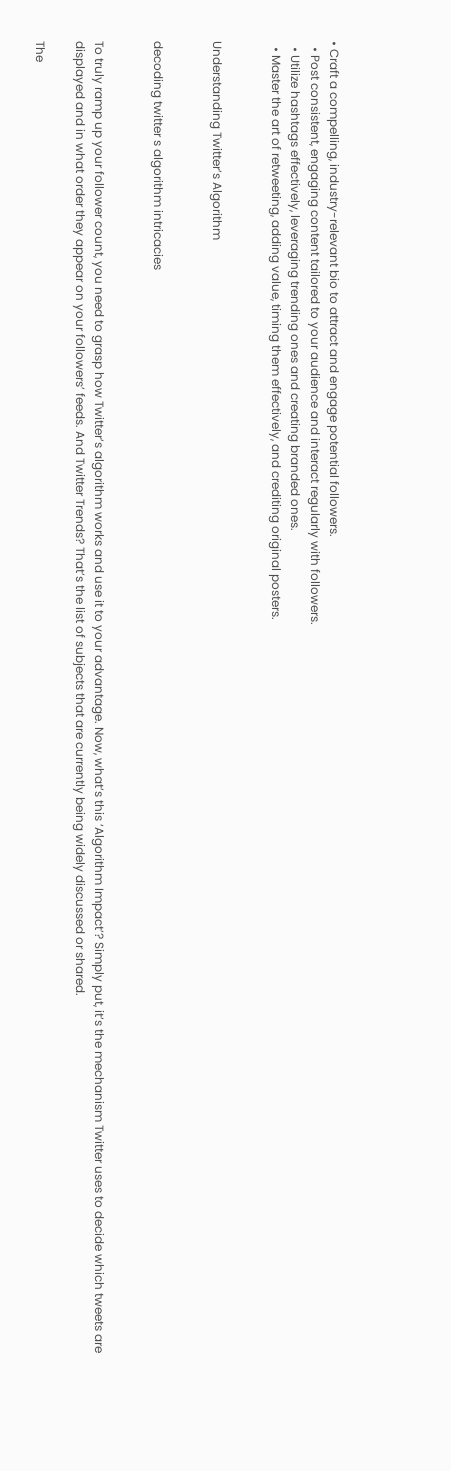• Craft a compelling, industry-relevant bio to attract and engage potential followers.
  • Post consistent, engaging content tailored to your audience and interact regularly with followers.
  • Utilize hashtags effectively, leveraging trending ones and creating branded ones.
  • Master the art of retweeting, adding value, timing them effectively, and crediting original posters.


Understanding Twitter’s Algorithm


decoding twitter s algorithm intricacies


To truly ramp up your follower count, you need to grasp how Twitter’s algorithm works and use it to your advantage. Now, what’s this ‘Algorithm Impact’? Simply put, it’s the mechanism Twitter uses to decide which tweets are displayed and in what order they appear on your followers’ feeds. And Twitter Trends? That’s the list of subjects that are currently being widely discussed or shared.

The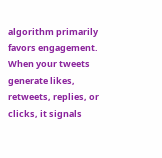algorithm primarily favors engagement. When your tweets generate likes, retweets, replies, or clicks, it signals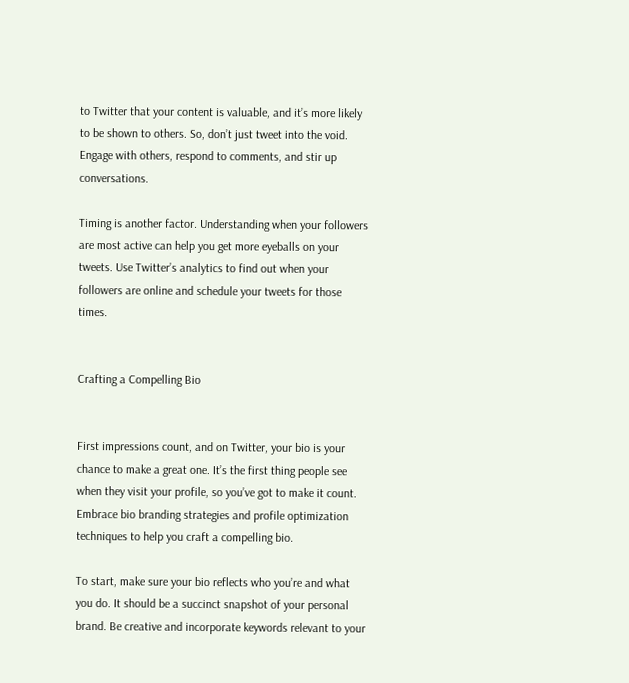to Twitter that your content is valuable, and it’s more likely to be shown to others. So, don’t just tweet into the void. Engage with others, respond to comments, and stir up conversations.

Timing is another factor. Understanding when your followers are most active can help you get more eyeballs on your tweets. Use Twitter’s analytics to find out when your followers are online and schedule your tweets for those times.


Crafting a Compelling Bio


First impressions count, and on Twitter, your bio is your chance to make a great one. It’s the first thing people see when they visit your profile, so you’ve got to make it count. Embrace bio branding strategies and profile optimization techniques to help you craft a compelling bio.

To start, make sure your bio reflects who you’re and what you do. It should be a succinct snapshot of your personal brand. Be creative and incorporate keywords relevant to your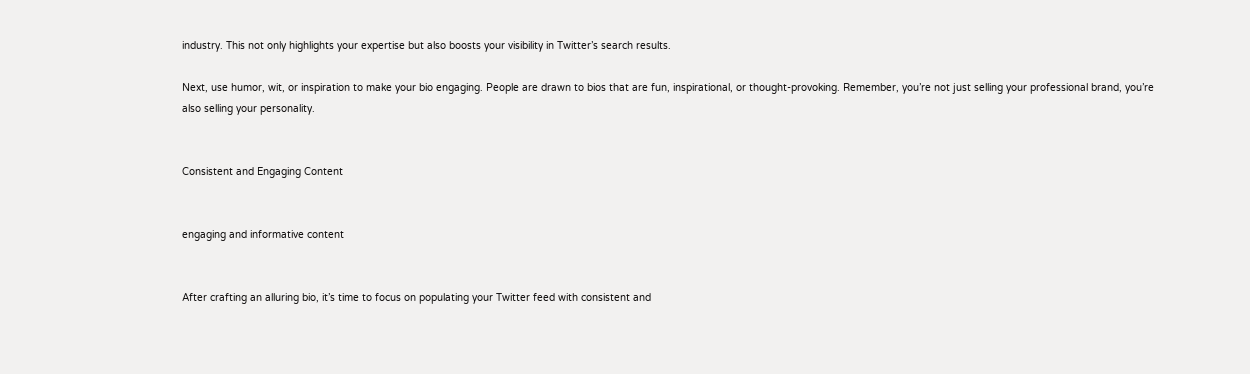industry. This not only highlights your expertise but also boosts your visibility in Twitter’s search results.

Next, use humor, wit, or inspiration to make your bio engaging. People are drawn to bios that are fun, inspirational, or thought-provoking. Remember, you’re not just selling your professional brand, you’re also selling your personality.


Consistent and Engaging Content


engaging and informative content


After crafting an alluring bio, it’s time to focus on populating your Twitter feed with consistent and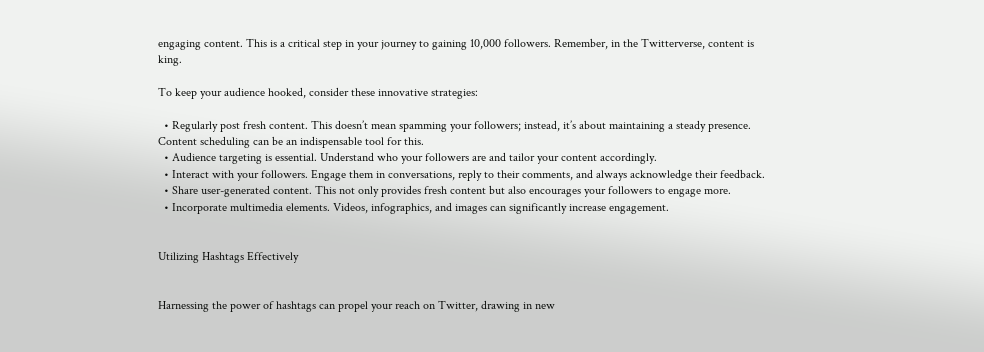engaging content. This is a critical step in your journey to gaining 10,000 followers. Remember, in the Twitterverse, content is king.

To keep your audience hooked, consider these innovative strategies:

  • Regularly post fresh content. This doesn’t mean spamming your followers; instead, it’s about maintaining a steady presence. Content scheduling can be an indispensable tool for this.
  • Audience targeting is essential. Understand who your followers are and tailor your content accordingly.
  • Interact with your followers. Engage them in conversations, reply to their comments, and always acknowledge their feedback.
  • Share user-generated content. This not only provides fresh content but also encourages your followers to engage more.
  • Incorporate multimedia elements. Videos, infographics, and images can significantly increase engagement.


Utilizing Hashtags Effectively


Harnessing the power of hashtags can propel your reach on Twitter, drawing in new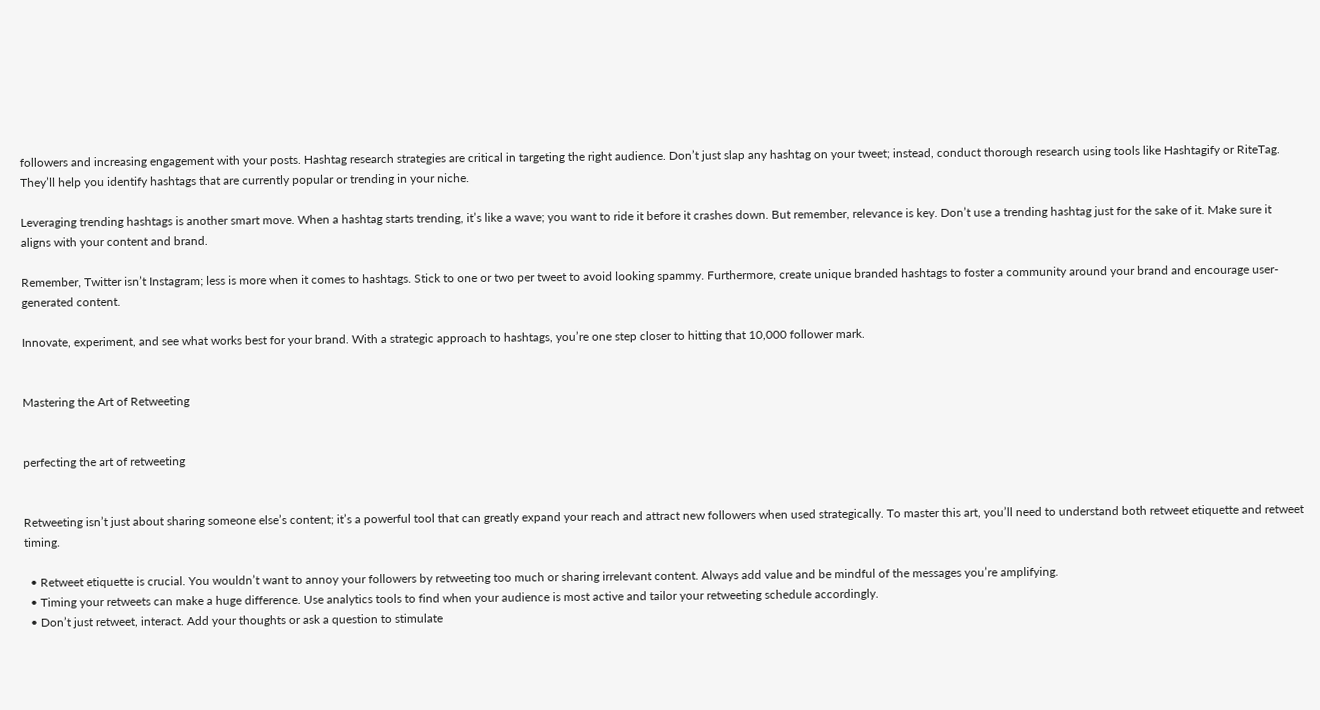followers and increasing engagement with your posts. Hashtag research strategies are critical in targeting the right audience. Don’t just slap any hashtag on your tweet; instead, conduct thorough research using tools like Hashtagify or RiteTag. They’ll help you identify hashtags that are currently popular or trending in your niche.

Leveraging trending hashtags is another smart move. When a hashtag starts trending, it’s like a wave; you want to ride it before it crashes down. But remember, relevance is key. Don’t use a trending hashtag just for the sake of it. Make sure it aligns with your content and brand.

Remember, Twitter isn’t Instagram; less is more when it comes to hashtags. Stick to one or two per tweet to avoid looking spammy. Furthermore, create unique branded hashtags to foster a community around your brand and encourage user-generated content.

Innovate, experiment, and see what works best for your brand. With a strategic approach to hashtags, you’re one step closer to hitting that 10,000 follower mark.


Mastering the Art of Retweeting


perfecting the art of retweeting


Retweeting isn’t just about sharing someone else’s content; it’s a powerful tool that can greatly expand your reach and attract new followers when used strategically. To master this art, you’ll need to understand both retweet etiquette and retweet timing.

  • Retweet etiquette is crucial. You wouldn’t want to annoy your followers by retweeting too much or sharing irrelevant content. Always add value and be mindful of the messages you’re amplifying.
  • Timing your retweets can make a huge difference. Use analytics tools to find when your audience is most active and tailor your retweeting schedule accordingly.
  • Don’t just retweet, interact. Add your thoughts or ask a question to stimulate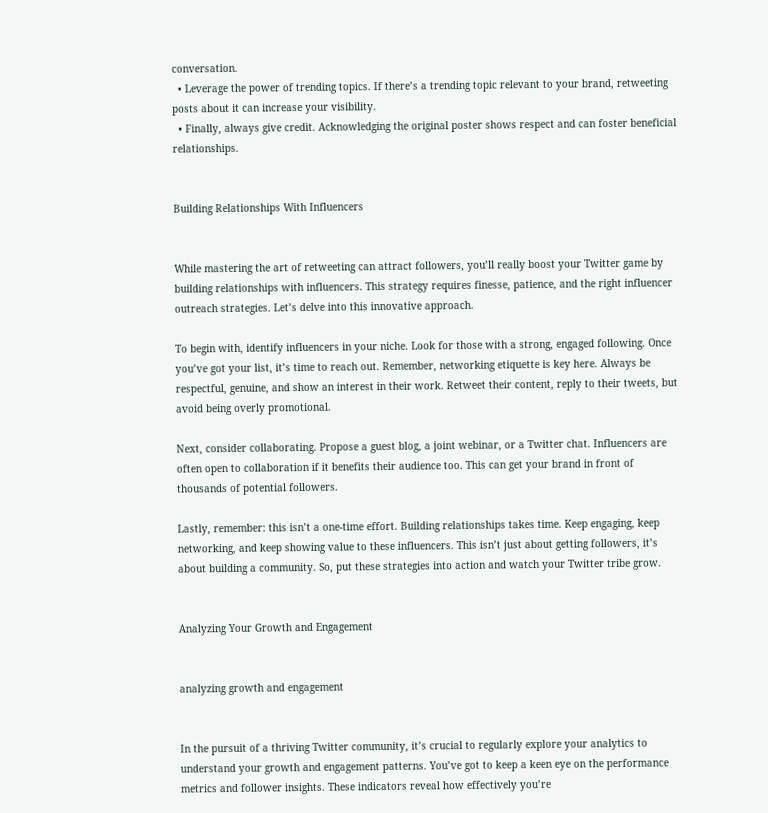conversation.
  • Leverage the power of trending topics. If there’s a trending topic relevant to your brand, retweeting posts about it can increase your visibility.
  • Finally, always give credit. Acknowledging the original poster shows respect and can foster beneficial relationships.


Building Relationships With Influencers


While mastering the art of retweeting can attract followers, you’ll really boost your Twitter game by building relationships with influencers. This strategy requires finesse, patience, and the right influencer outreach strategies. Let’s delve into this innovative approach.

To begin with, identify influencers in your niche. Look for those with a strong, engaged following. Once you’ve got your list, it’s time to reach out. Remember, networking etiquette is key here. Always be respectful, genuine, and show an interest in their work. Retweet their content, reply to their tweets, but avoid being overly promotional.

Next, consider collaborating. Propose a guest blog, a joint webinar, or a Twitter chat. Influencers are often open to collaboration if it benefits their audience too. This can get your brand in front of thousands of potential followers.

Lastly, remember: this isn’t a one-time effort. Building relationships takes time. Keep engaging, keep networking, and keep showing value to these influencers. This isn’t just about getting followers, it’s about building a community. So, put these strategies into action and watch your Twitter tribe grow.


Analyzing Your Growth and Engagement


analyzing growth and engagement


In the pursuit of a thriving Twitter community, it’s crucial to regularly explore your analytics to understand your growth and engagement patterns. You’ve got to keep a keen eye on the performance metrics and follower insights. These indicators reveal how effectively you’re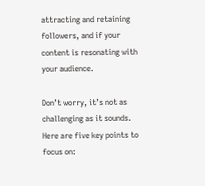attracting and retaining followers, and if your content is resonating with your audience.

Don’t worry, it’s not as challenging as it sounds. Here are five key points to focus on: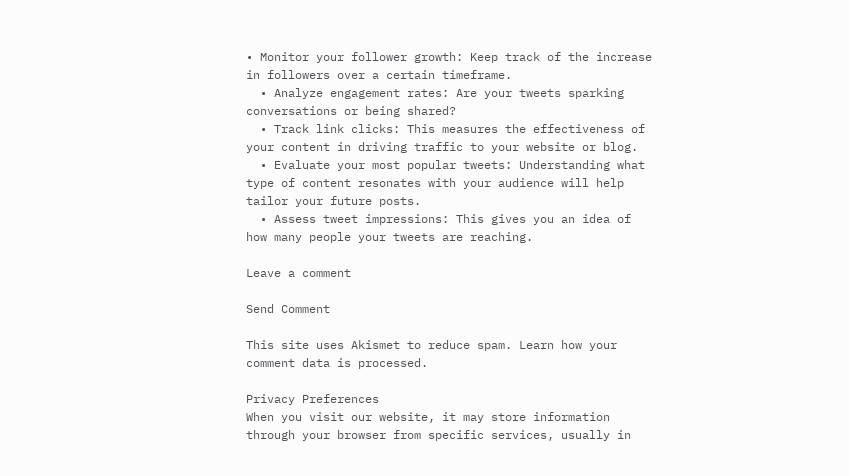• Monitor your follower growth: Keep track of the increase in followers over a certain timeframe.
  • Analyze engagement rates: Are your tweets sparking conversations or being shared?
  • Track link clicks: This measures the effectiveness of your content in driving traffic to your website or blog.
  • Evaluate your most popular tweets: Understanding what type of content resonates with your audience will help tailor your future posts.
  • Assess tweet impressions: This gives you an idea of how many people your tweets are reaching.

Leave a comment

Send Comment

This site uses Akismet to reduce spam. Learn how your comment data is processed.

Privacy Preferences
When you visit our website, it may store information through your browser from specific services, usually in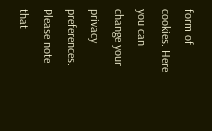form of cookies. Here you can change your privacy preferences. Please note that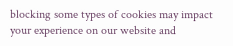blocking some types of cookies may impact your experience on our website and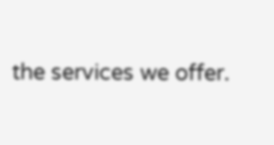the services we offer.